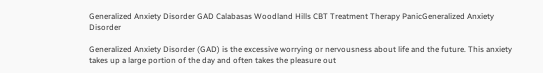Generalized Anxiety Disorder GAD Calabasas Woodland Hills CBT Treatment Therapy PanicGeneralized Anxiety Disorder

Generalized Anxiety Disorder (GAD) is the excessive worrying or nervousness about life and the future. This anxiety takes up a large portion of the day and often takes the pleasure out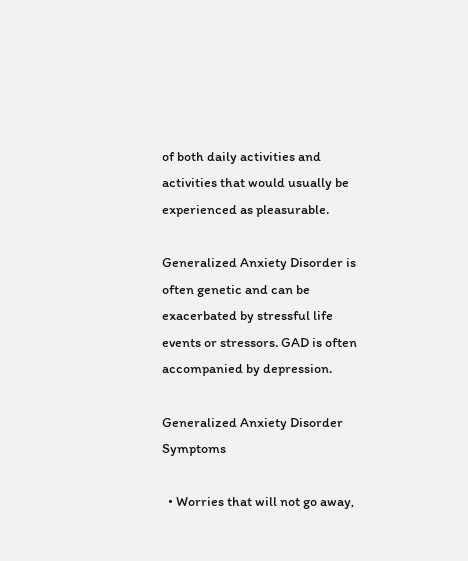of both daily activities and activities that would usually be experienced as pleasurable.

Generalized Anxiety Disorder is often genetic and can be exacerbated by stressful life events or stressors. GAD is often accompanied by depression.

Generalized Anxiety Disorder Symptoms

  • Worries that will not go away,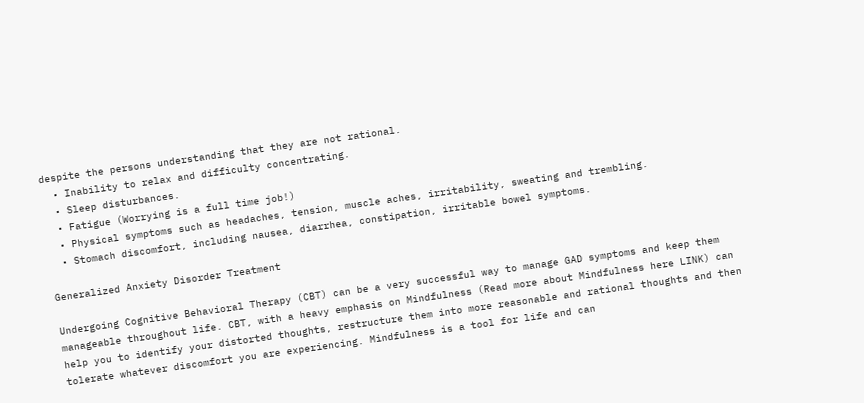despite the persons understanding that they are not rational.
  • Inability to relax and difficulty concentrating.
  • Sleep disturbances.
  • Fatigue (Worrying is a full time job!)
  • Physical symptoms such as headaches, tension, muscle aches, irritability, sweating and trembling.
  • Stomach discomfort, including nausea, diarrhea, constipation, irritable bowel symptoms.

Generalized Anxiety Disorder Treatment

Undergoing Cognitive Behavioral Therapy (CBT) can be a very successful way to manage GAD symptoms and keep them manageable throughout life. CBT, with a heavy emphasis on Mindfulness (Read more about Mindfulness here LINK) can help you to identify your distorted thoughts, restructure them into more reasonable and rational thoughts and then tolerate whatever discomfort you are experiencing. Mindfulness is a tool for life and can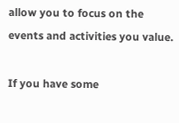allow you to focus on the events and activities you value.

If you have some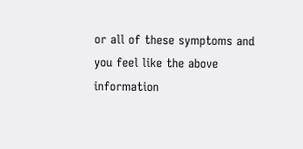or all of these symptoms and you feel like the above information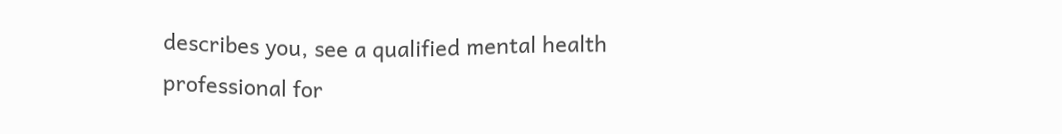describes you, see a qualified mental health professional for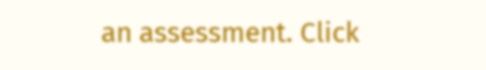an assessment. Click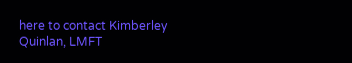here to contact Kimberley Quinlan, LMFT